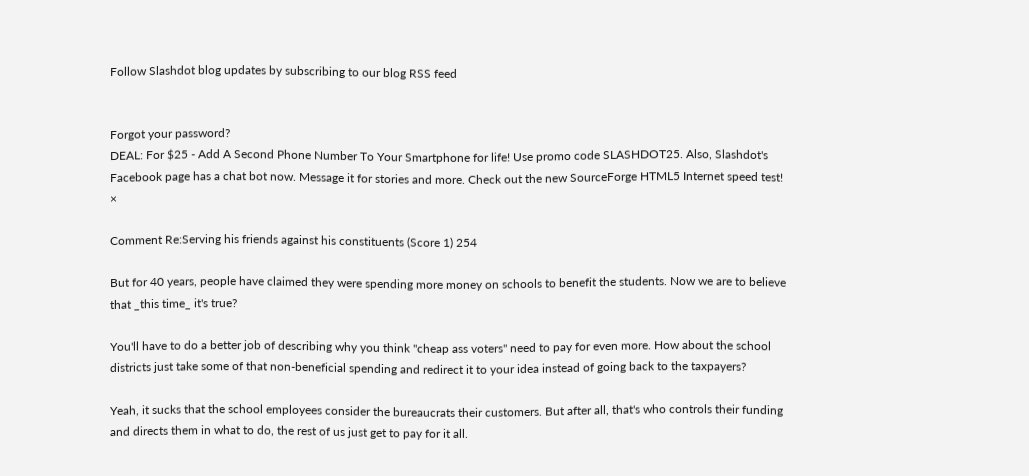Follow Slashdot blog updates by subscribing to our blog RSS feed


Forgot your password?
DEAL: For $25 - Add A Second Phone Number To Your Smartphone for life! Use promo code SLASHDOT25. Also, Slashdot's Facebook page has a chat bot now. Message it for stories and more. Check out the new SourceForge HTML5 Internet speed test! ×

Comment Re:Serving his friends against his constituents (Score 1) 254

But for 40 years, people have claimed they were spending more money on schools to benefit the students. Now we are to believe that _this time_ it's true?

You'll have to do a better job of describing why you think "cheap ass voters" need to pay for even more. How about the school districts just take some of that non-beneficial spending and redirect it to your idea instead of going back to the taxpayers?

Yeah, it sucks that the school employees consider the bureaucrats their customers. But after all, that's who controls their funding and directs them in what to do, the rest of us just get to pay for it all.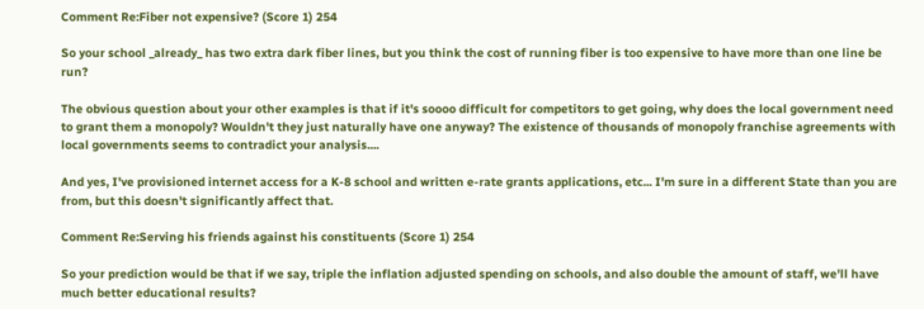Comment Re:Fiber not expensive? (Score 1) 254

So your school _already_ has two extra dark fiber lines, but you think the cost of running fiber is too expensive to have more than one line be run?

The obvious question about your other examples is that if it's soooo difficult for competitors to get going, why does the local government need to grant them a monopoly? Wouldn't they just naturally have one anyway? The existence of thousands of monopoly franchise agreements with local governments seems to contradict your analysis....

And yes, I've provisioned internet access for a K-8 school and written e-rate grants applications, etc... I'm sure in a different State than you are from, but this doesn't significantly affect that.

Comment Re:Serving his friends against his constituents (Score 1) 254

So your prediction would be that if we say, triple the inflation adjusted spending on schools, and also double the amount of staff, we'll have much better educational results?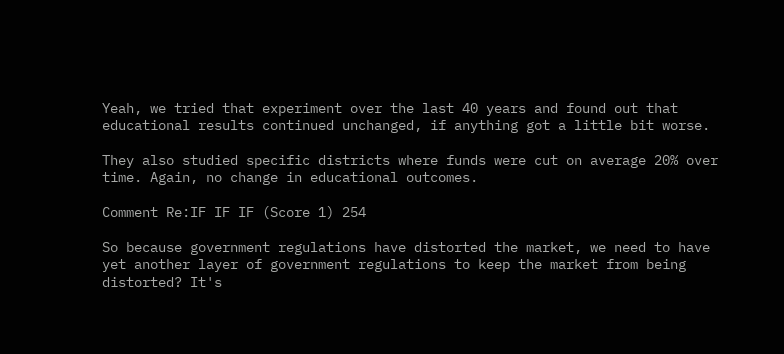Yeah, we tried that experiment over the last 40 years and found out that educational results continued unchanged, if anything got a little bit worse.

They also studied specific districts where funds were cut on average 20% over time. Again, no change in educational outcomes.

Comment Re:IF IF IF (Score 1) 254

So because government regulations have distorted the market, we need to have yet another layer of government regulations to keep the market from being distorted? It's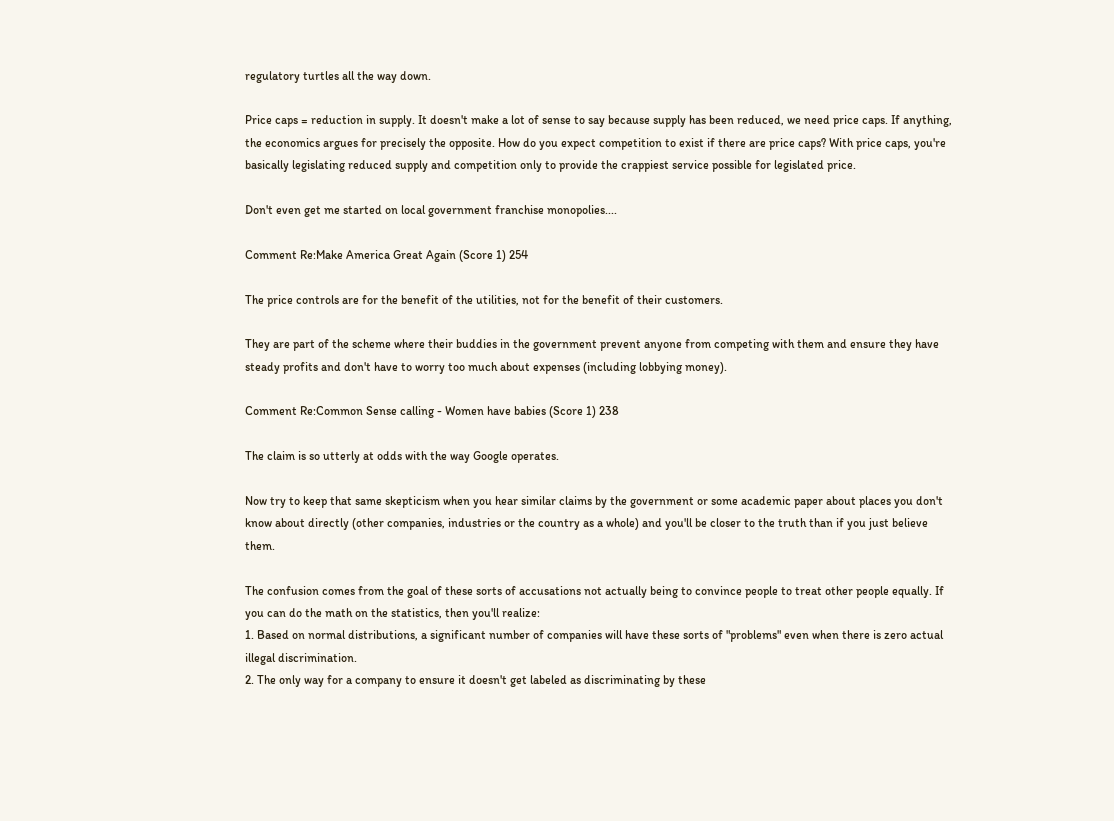regulatory turtles all the way down.

Price caps = reduction in supply. It doesn't make a lot of sense to say because supply has been reduced, we need price caps. If anything, the economics argues for precisely the opposite. How do you expect competition to exist if there are price caps? With price caps, you're basically legislating reduced supply and competition only to provide the crappiest service possible for legislated price.

Don't even get me started on local government franchise monopolies....

Comment Re:Make America Great Again (Score 1) 254

The price controls are for the benefit of the utilities, not for the benefit of their customers.

They are part of the scheme where their buddies in the government prevent anyone from competing with them and ensure they have steady profits and don't have to worry too much about expenses (including lobbying money).

Comment Re:Common Sense calling - Women have babies (Score 1) 238

The claim is so utterly at odds with the way Google operates.

Now try to keep that same skepticism when you hear similar claims by the government or some academic paper about places you don't know about directly (other companies, industries or the country as a whole) and you'll be closer to the truth than if you just believe them.

The confusion comes from the goal of these sorts of accusations not actually being to convince people to treat other people equally. If you can do the math on the statistics, then you'll realize:
1. Based on normal distributions, a significant number of companies will have these sorts of "problems" even when there is zero actual illegal discrimination.
2. The only way for a company to ensure it doesn't get labeled as discriminating by these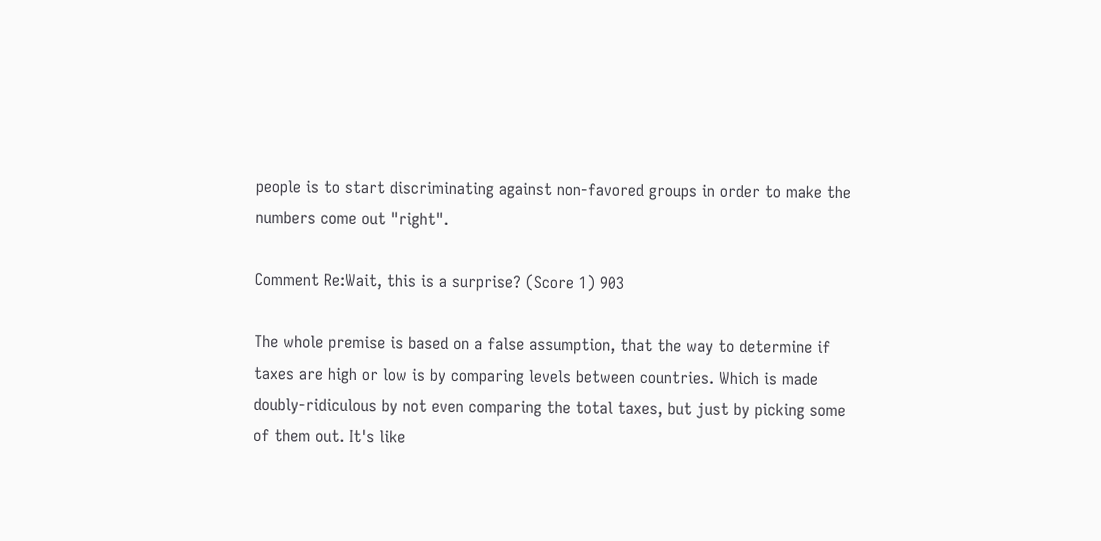people is to start discriminating against non-favored groups in order to make the numbers come out "right".

Comment Re:Wait, this is a surprise? (Score 1) 903

The whole premise is based on a false assumption, that the way to determine if taxes are high or low is by comparing levels between countries. Which is made doubly-ridiculous by not even comparing the total taxes, but just by picking some of them out. It's like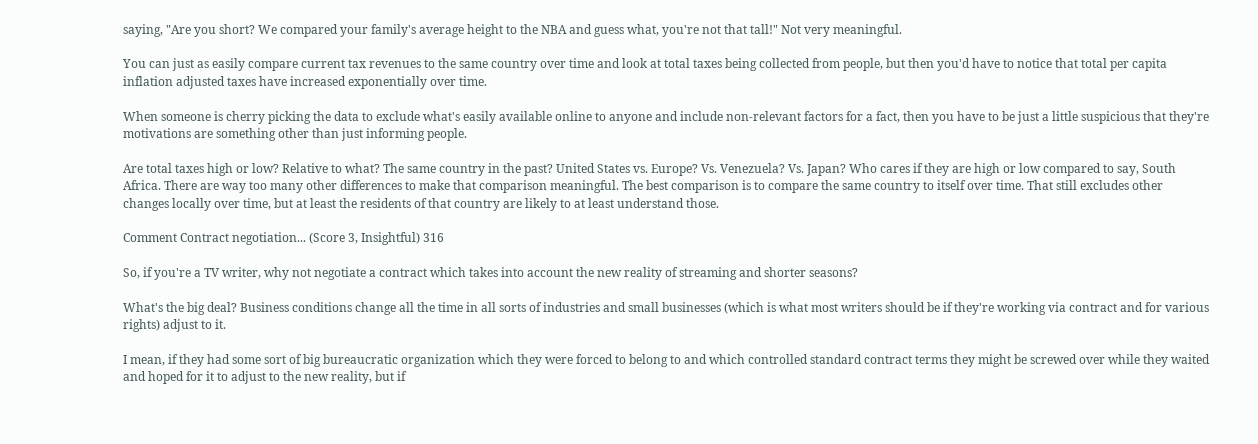saying, "Are you short? We compared your family's average height to the NBA and guess what, you're not that tall!" Not very meaningful.

You can just as easily compare current tax revenues to the same country over time and look at total taxes being collected from people, but then you'd have to notice that total per capita inflation adjusted taxes have increased exponentially over time.

When someone is cherry picking the data to exclude what's easily available online to anyone and include non-relevant factors for a fact, then you have to be just a little suspicious that they're motivations are something other than just informing people.

Are total taxes high or low? Relative to what? The same country in the past? United States vs. Europe? Vs. Venezuela? Vs. Japan? Who cares if they are high or low compared to say, South Africa. There are way too many other differences to make that comparison meaningful. The best comparison is to compare the same country to itself over time. That still excludes other changes locally over time, but at least the residents of that country are likely to at least understand those.

Comment Contract negotiation... (Score 3, Insightful) 316

So, if you're a TV writer, why not negotiate a contract which takes into account the new reality of streaming and shorter seasons?

What's the big deal? Business conditions change all the time in all sorts of industries and small businesses (which is what most writers should be if they're working via contract and for various rights) adjust to it.

I mean, if they had some sort of big bureaucratic organization which they were forced to belong to and which controlled standard contract terms they might be screwed over while they waited and hoped for it to adjust to the new reality, but if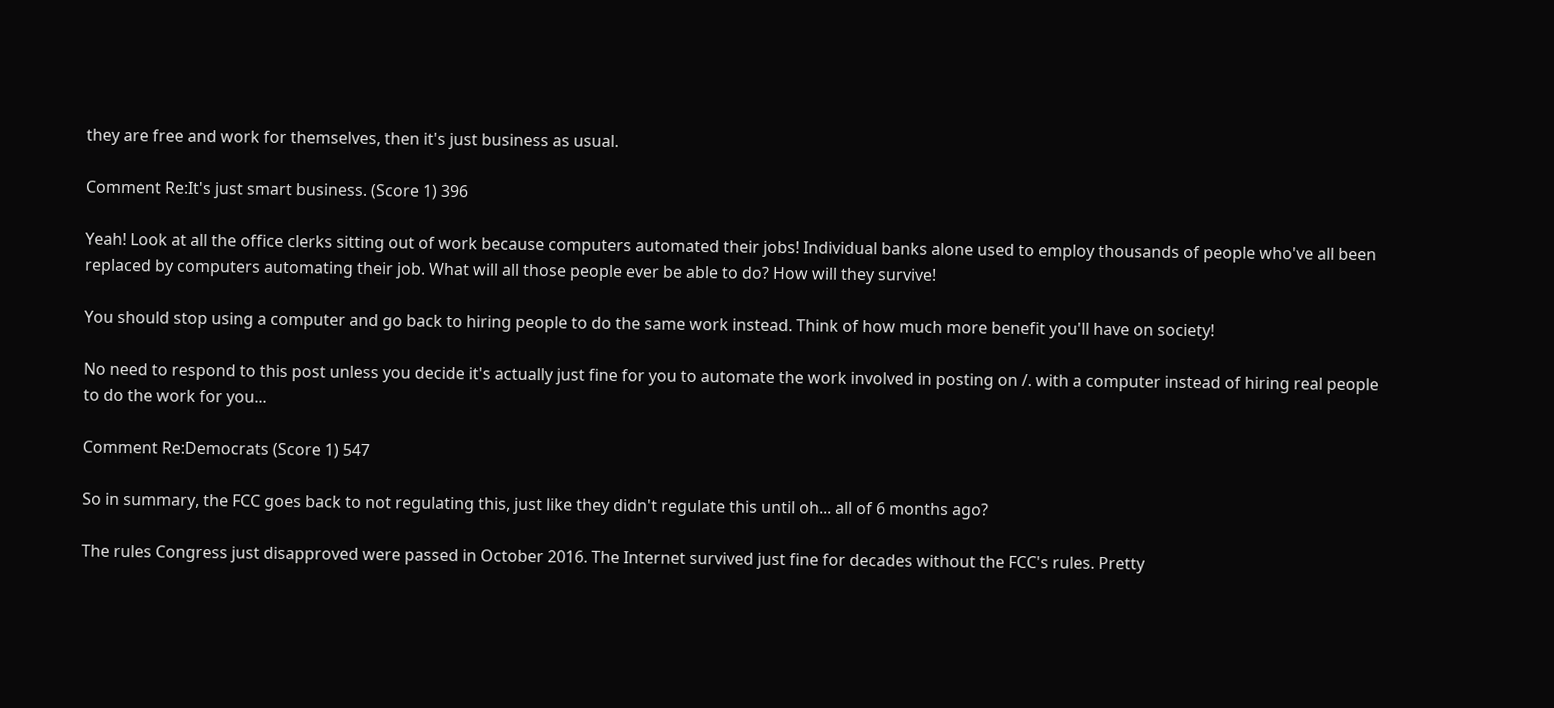they are free and work for themselves, then it's just business as usual.

Comment Re:It's just smart business. (Score 1) 396

Yeah! Look at all the office clerks sitting out of work because computers automated their jobs! Individual banks alone used to employ thousands of people who've all been replaced by computers automating their job. What will all those people ever be able to do? How will they survive!

You should stop using a computer and go back to hiring people to do the same work instead. Think of how much more benefit you'll have on society!

No need to respond to this post unless you decide it's actually just fine for you to automate the work involved in posting on /. with a computer instead of hiring real people to do the work for you...

Comment Re:Democrats (Score 1) 547

So in summary, the FCC goes back to not regulating this, just like they didn't regulate this until oh... all of 6 months ago?

The rules Congress just disapproved were passed in October 2016. The Internet survived just fine for decades without the FCC's rules. Pretty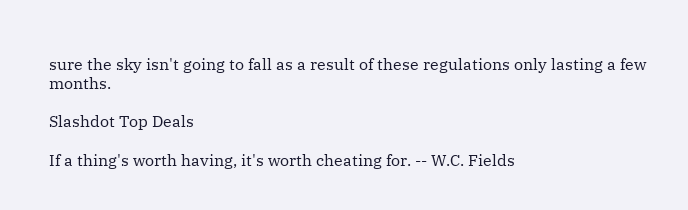sure the sky isn't going to fall as a result of these regulations only lasting a few months.

Slashdot Top Deals

If a thing's worth having, it's worth cheating for. -- W.C. Fields